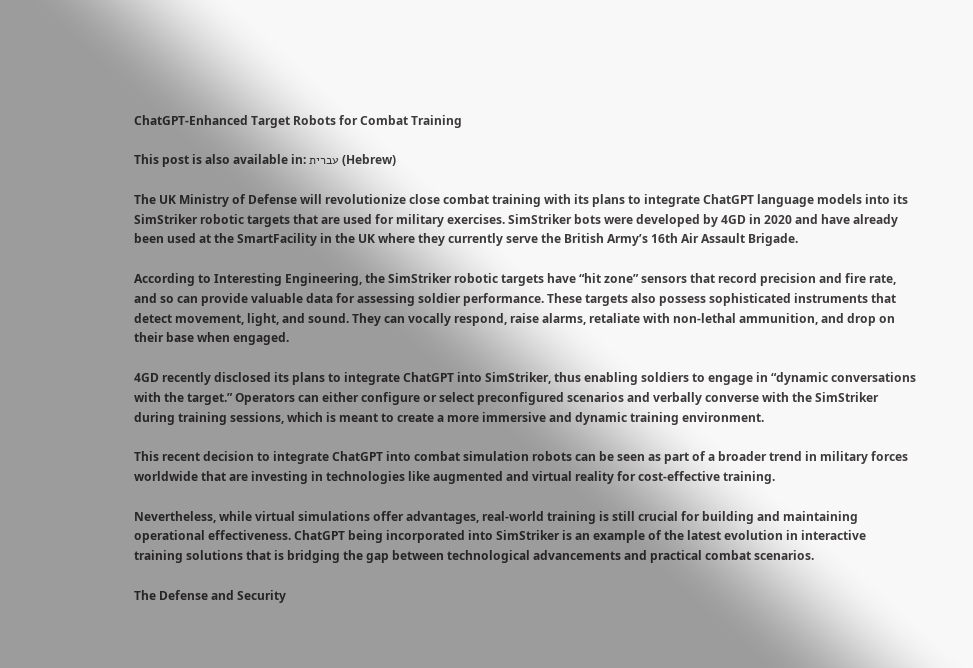ChatGPT-Enhanced Target Robots for Combat Training

This post is also available in: עברית (Hebrew)

The UK Ministry of Defense will revolutionize close combat training with its plans to integrate ChatGPT language models into its SimStriker robotic targets that are used for military exercises. SimStriker bots were developed by 4GD in 2020 and have already been used at the SmartFacility in the UK where they currently serve the British Army’s 16th Air Assault Brigade.

According to Interesting Engineering, the SimStriker robotic targets have “hit zone” sensors that record precision and fire rate, and so can provide valuable data for assessing soldier performance. These targets also possess sophisticated instruments that detect movement, light, and sound. They can vocally respond, raise alarms, retaliate with non-lethal ammunition, and drop on their base when engaged.

4GD recently disclosed its plans to integrate ChatGPT into SimStriker, thus enabling soldiers to engage in “dynamic conversations with the target.” Operators can either configure or select preconfigured scenarios and verbally converse with the SimStriker during training sessions, which is meant to create a more immersive and dynamic training environment.

This recent decision to integrate ChatGPT into combat simulation robots can be seen as part of a broader trend in military forces worldwide that are investing in technologies like augmented and virtual reality for cost-effective training.

Nevertheless, while virtual simulations offer advantages, real-world training is still crucial for building and maintaining operational effectiveness. ChatGPT being incorporated into SimStriker is an example of the latest evolution in interactive training solutions that is bridging the gap between technological advancements and practical combat scenarios.

The Defense and Security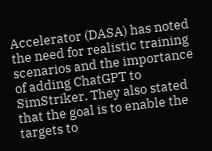Accelerator (DASA) has noted the need for realistic training scenarios and the importance of adding ChatGPT to SimStriker. They also stated that the goal is to enable the targets to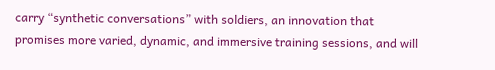carry “synthetic conversations” with soldiers, an innovation that promises more varied, dynamic, and immersive training sessions, and will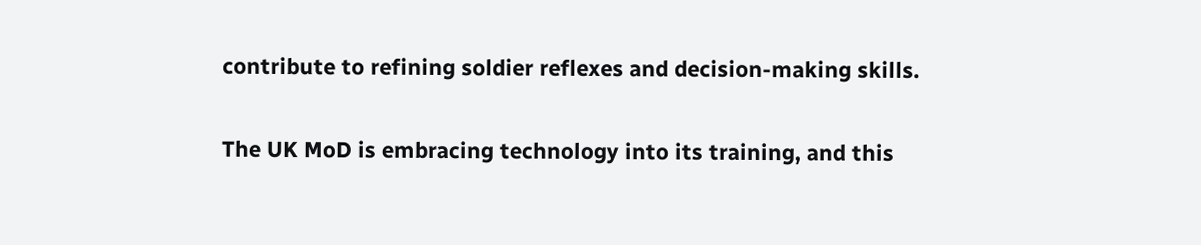contribute to refining soldier reflexes and decision-making skills.

The UK MoD is embracing technology into its training, and this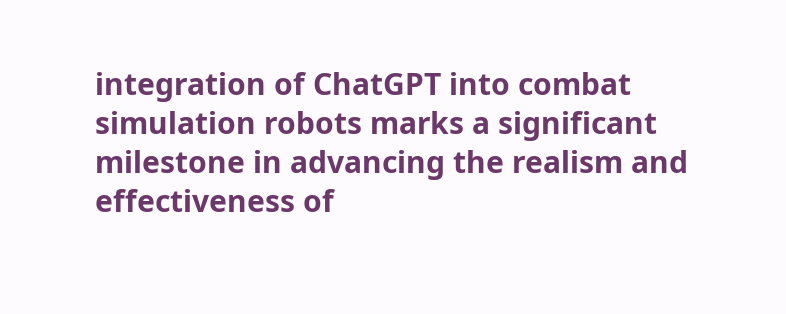integration of ChatGPT into combat simulation robots marks a significant milestone in advancing the realism and effectiveness of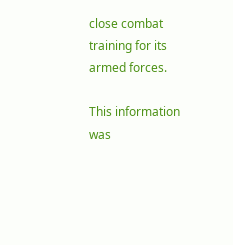close combat training for its armed forces.

This information was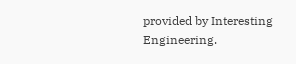provided by Interesting Engineering.